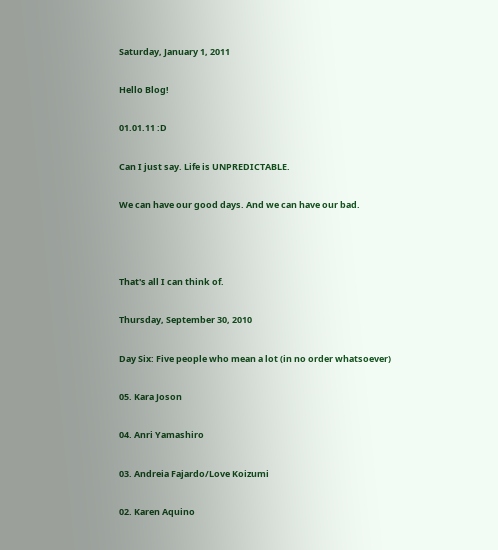Saturday, January 1, 2011

Hello Blog!

01.01.11 :D

Can I just say. Life is UNPREDICTABLE.

We can have our good days. And we can have our bad.



That's all I can think of.

Thursday, September 30, 2010

Day Six: Five people who mean a lot (in no order whatsoever)

05. Kara Joson

04. Anri Yamashiro

03. Andreia Fajardo/Love Koizumi

02. Karen Aquino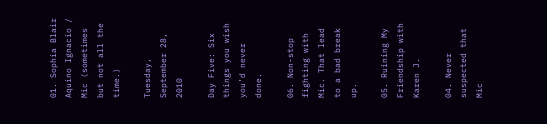01. Sophia Blair Aquino Ignacio / Mic (sometimes but not all the time.)

Tuesday, September 28, 2010

Day Five: Six things you wish you’d never done.

06. Non-stop fighting with Mic. That lead to a bad break up.

05. Ruining My Friendship with Karen J.

04. Never suspected that Mic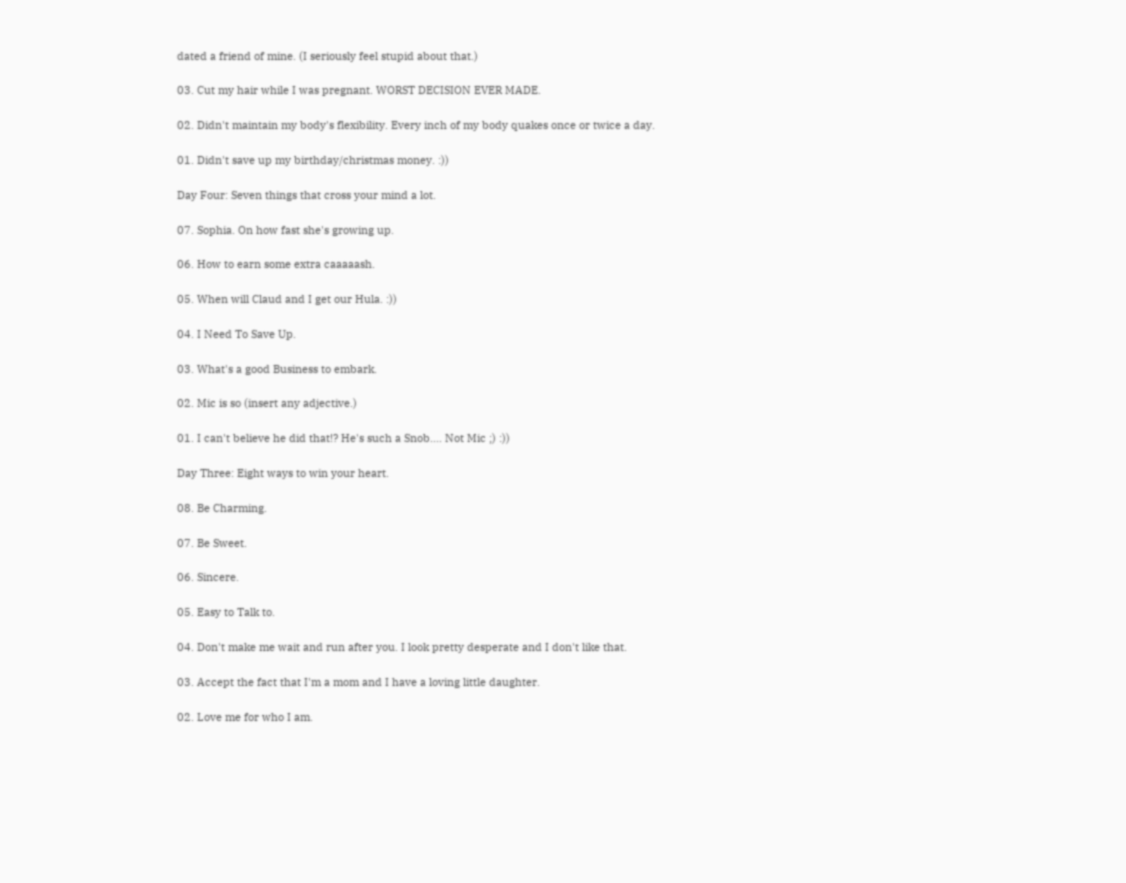dated a friend of mine. (I seriously feel stupid about that.)

03. Cut my hair while I was pregnant. WORST DECISION EVER MADE.

02. Didn't maintain my body's flexibility. Every inch of my body quakes once or twice a day.

01. Didn't save up my birthday/christmas money. :))

Day Four: Seven things that cross your mind a lot.

07. Sophia. On how fast she's growing up.

06. How to earn some extra caaaaash.

05. When will Claud and I get our Hula. :))

04. I Need To Save Up.

03. What's a good Business to embark.

02. Mic is so (insert any adjective.)

01. I can't believe he did that!? He's such a Snob.... Not Mic ;) :))

Day Three: Eight ways to win your heart.

08. Be Charming.

07. Be Sweet.

06. Sincere.

05. Easy to Talk to.

04. Don't make me wait and run after you. I look pretty desperate and I don't like that.

03. Accept the fact that I'm a mom and I have a loving little daughter.

02. Love me for who I am.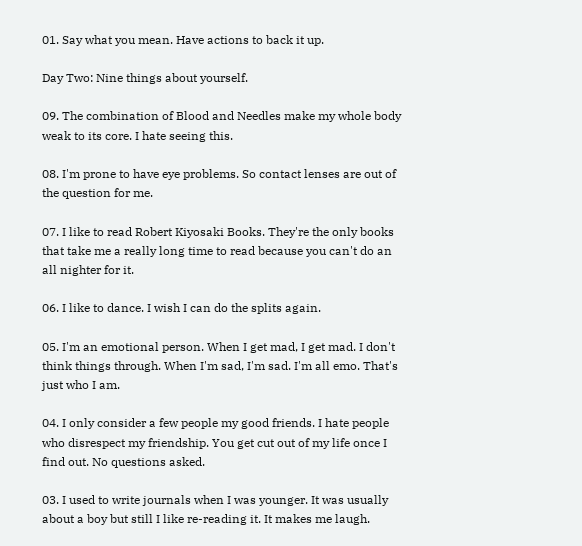01. Say what you mean. Have actions to back it up.

Day Two: Nine things about yourself.

09. The combination of Blood and Needles make my whole body weak to its core. I hate seeing this.

08. I'm prone to have eye problems. So contact lenses are out of the question for me.

07. I like to read Robert Kiyosaki Books. They're the only books that take me a really long time to read because you can't do an all nighter for it.

06. I like to dance. I wish I can do the splits again.

05. I'm an emotional person. When I get mad, I get mad. I don't think things through. When I'm sad, I'm sad. I'm all emo. That's just who I am.

04. I only consider a few people my good friends. I hate people who disrespect my friendship. You get cut out of my life once I find out. No questions asked.

03. I used to write journals when I was younger. It was usually about a boy but still I like re-reading it. It makes me laugh.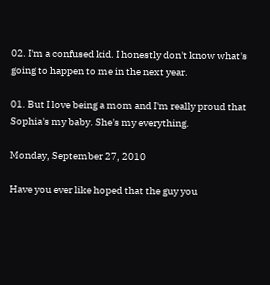02. I'm a confused kid. I honestly don't know what's going to happen to me in the next year.

01. But I love being a mom and I'm really proud that Sophia's my baby. She's my everything.

Monday, September 27, 2010

Have you ever like hoped that the guy you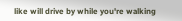like will drive by while you're walking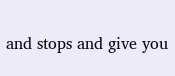and stops and give you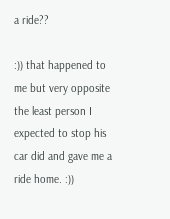a ride??

:)) that happened to me but very opposite the least person I expected to stop his car did and gave me a ride home. :))